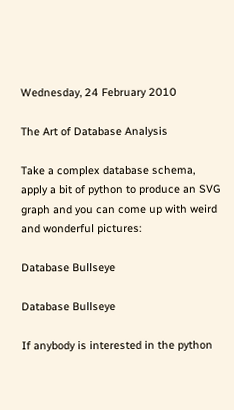Wednesday, 24 February 2010

The Art of Database Analysis

Take a complex database schema, apply a bit of python to produce an SVG graph and you can come up with weird and wonderful pictures:

Database Bullseye

Database Bullseye

If anybody is interested in the python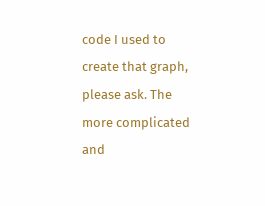code I used to create that graph, please ask. The more complicated and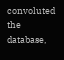convoluted the database,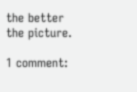the better the picture.

1 comment: